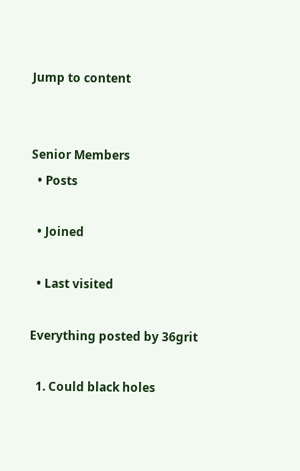Jump to content


Senior Members
  • Posts

  • Joined

  • Last visited

Everything posted by 36grit

  1. Could black holes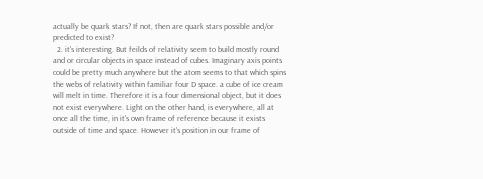actually be quark stars? If not, then are quark stars possible and/or predicted to exist?
  2. it's interesting. But feilds of relativity seem to build mostly round and or circular objects in space instead of cubes. Imaginary axis points could be pretty much anywhere but the atom seems to that which spins the webs of relativity within familiar four D space. a cube of ice cream will melt in time. Therefore it is a four dimensional object, but it does not exist everywhere. Light on the other hand, is everywhere, all at once all the time, in it's own frame of reference because it exists outside of time and space. However it's position in our frame of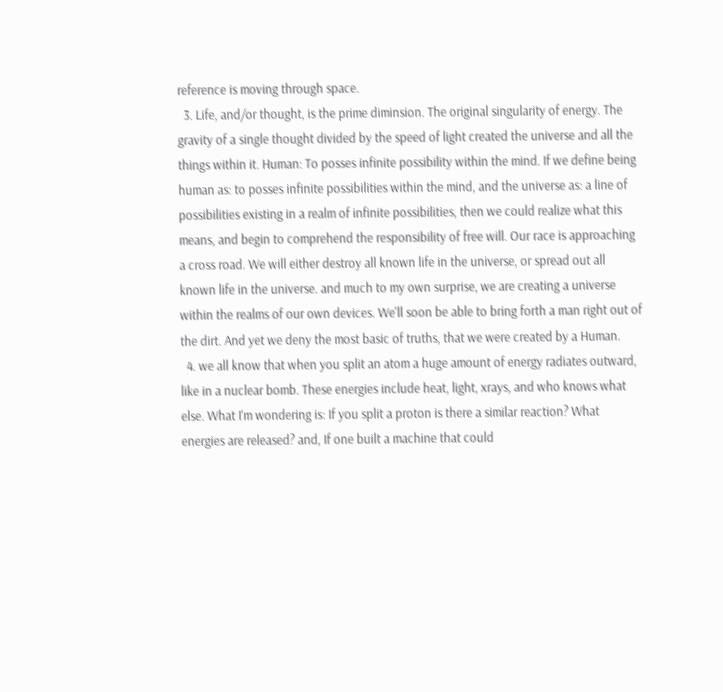reference is moving through space.
  3. Life, and/or thought, is the prime diminsion. The original singularity of energy. The gravity of a single thought divided by the speed of light created the universe and all the things within it. Human: To posses infinite possibility within the mind. If we define being human as: to posses infinite possibilities within the mind, and the universe as: a line of possibilities existing in a realm of infinite possibilities, then we could realize what this means, and begin to comprehend the responsibility of free will. Our race is approaching a cross road. We will either destroy all known life in the universe, or spread out all known life in the universe. and much to my own surprise, we are creating a universe within the realms of our own devices. We'll soon be able to bring forth a man right out of the dirt. And yet we deny the most basic of truths, that we were created by a Human.
  4. we all know that when you split an atom a huge amount of energy radiates outward, like in a nuclear bomb. These energies include heat, light, xrays, and who knows what else. What I'm wondering is: If you split a proton is there a similar reaction? What energies are released? and, If one built a machine that could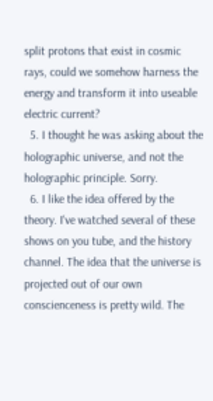split protons that exist in cosmic rays, could we somehow harness the energy and transform it into useable electric current?
  5. I thought he was asking about the holographic universe, and not the holographic principle. Sorry.
  6. I like the idea offered by the theory. I've watched several of these shows on you tube, and the history channel. The idea that the universe is projected out of our own conscienceness is pretty wild. The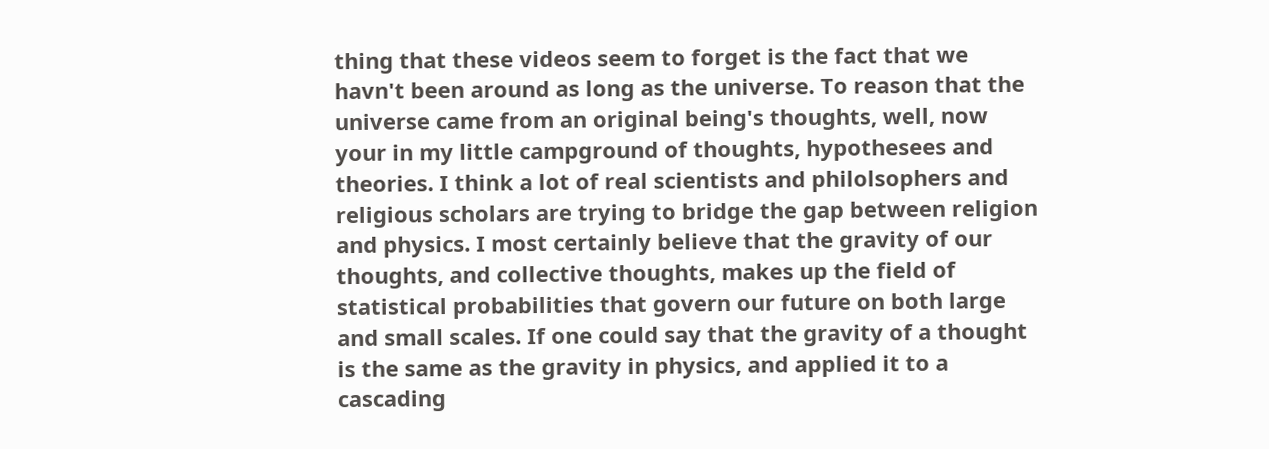thing that these videos seem to forget is the fact that we havn't been around as long as the universe. To reason that the universe came from an original being's thoughts, well, now your in my little campground of thoughts, hypothesees and theories. I think a lot of real scientists and philolsophers and religious scholars are trying to bridge the gap between religion and physics. I most certainly believe that the gravity of our thoughts, and collective thoughts, makes up the field of statistical probabilities that govern our future on both large and small scales. If one could say that the gravity of a thought is the same as the gravity in physics, and applied it to a cascading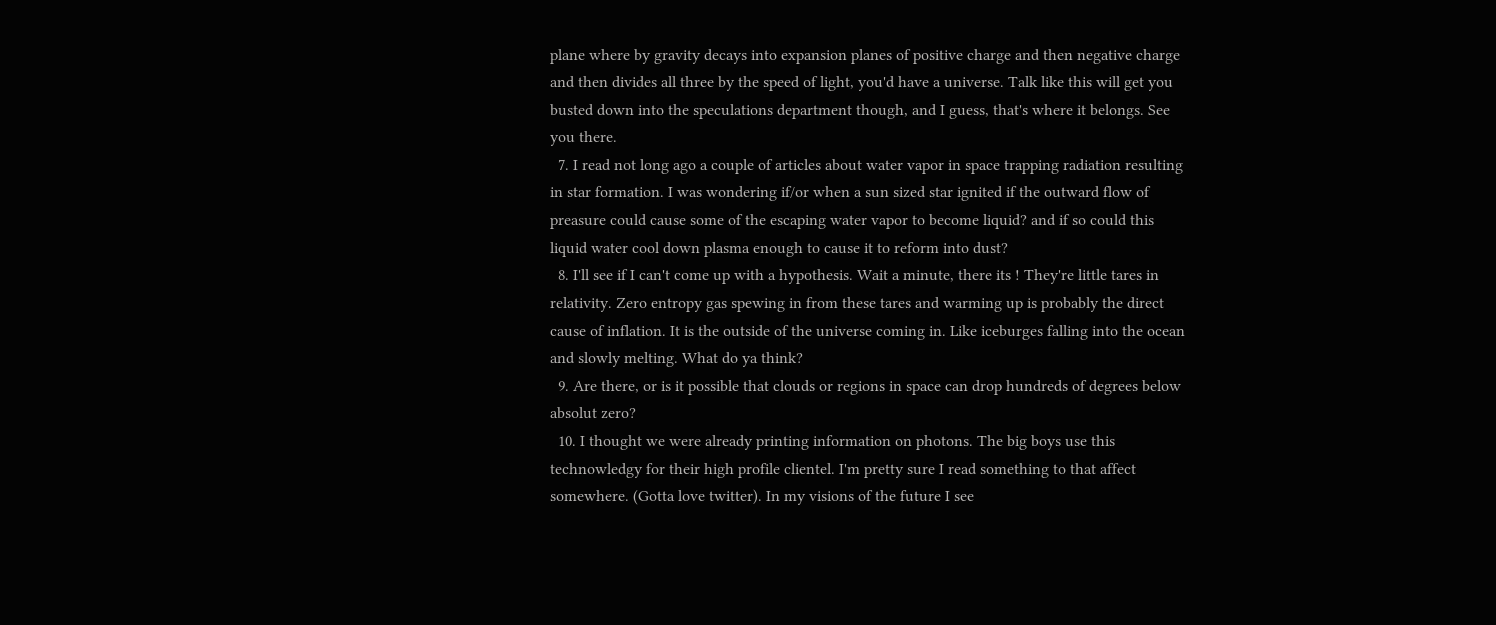plane where by gravity decays into expansion planes of positive charge and then negative charge and then divides all three by the speed of light, you'd have a universe. Talk like this will get you busted down into the speculations department though, and I guess, that's where it belongs. See you there.
  7. I read not long ago a couple of articles about water vapor in space trapping radiation resulting in star formation. I was wondering if/or when a sun sized star ignited if the outward flow of preasure could cause some of the escaping water vapor to become liquid? and if so could this liquid water cool down plasma enough to cause it to reform into dust?
  8. I'll see if I can't come up with a hypothesis. Wait a minute, there its ! They're little tares in relativity. Zero entropy gas spewing in from these tares and warming up is probably the direct cause of inflation. It is the outside of the universe coming in. Like iceburges falling into the ocean and slowly melting. What do ya think?
  9. Are there, or is it possible that clouds or regions in space can drop hundreds of degrees below absolut zero?
  10. I thought we were already printing information on photons. The big boys use this technowledgy for their high profile clientel. I'm pretty sure I read something to that affect somewhere. (Gotta love twitter). In my visions of the future I see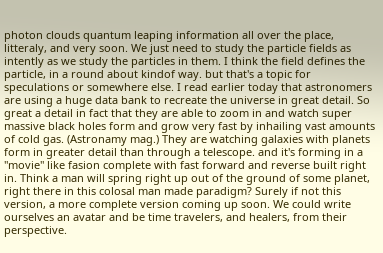photon clouds quantum leaping information all over the place, litteraly, and very soon. We just need to study the particle fields as intently as we study the particles in them. I think the field defines the particle, in a round about kindof way. but that's a topic for speculations or somewhere else. I read earlier today that astronomers are using a huge data bank to recreate the universe in great detail. So great a detail in fact that they are able to zoom in and watch super massive black holes form and grow very fast by inhailing vast amounts of cold gas. (Astronamy mag.) They are watching galaxies with planets form in greater detail than through a telescope. and it's forming in a "movie" like fasion complete with fast forward and reverse built right in. Think a man will spring right up out of the ground of some planet, right there in this colosal man made paradigm? Surely if not this version, a more complete version coming up soon. We could write ourselves an avatar and be time travelers, and healers, from their perspective.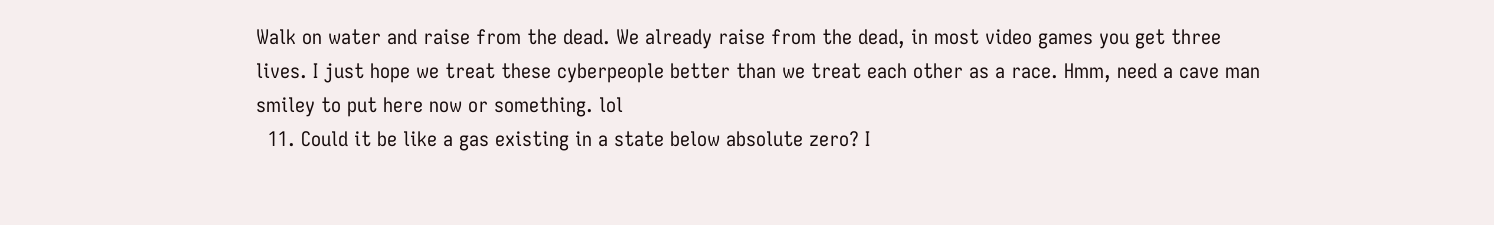Walk on water and raise from the dead. We already raise from the dead, in most video games you get three lives. I just hope we treat these cyberpeople better than we treat each other as a race. Hmm, need a cave man smiley to put here now or something. lol
  11. Could it be like a gas existing in a state below absolute zero? I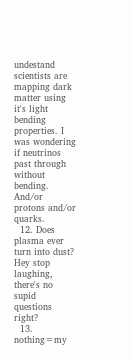undestand scientists are mapping dark matter using it's light bending properties. I was wondering if neutrinos past through without bending. And/or protons and/or quarks.
  12. Does plasma ever turn into dust? Hey stop laughing, there's no supid questions right?
  13. nothing=my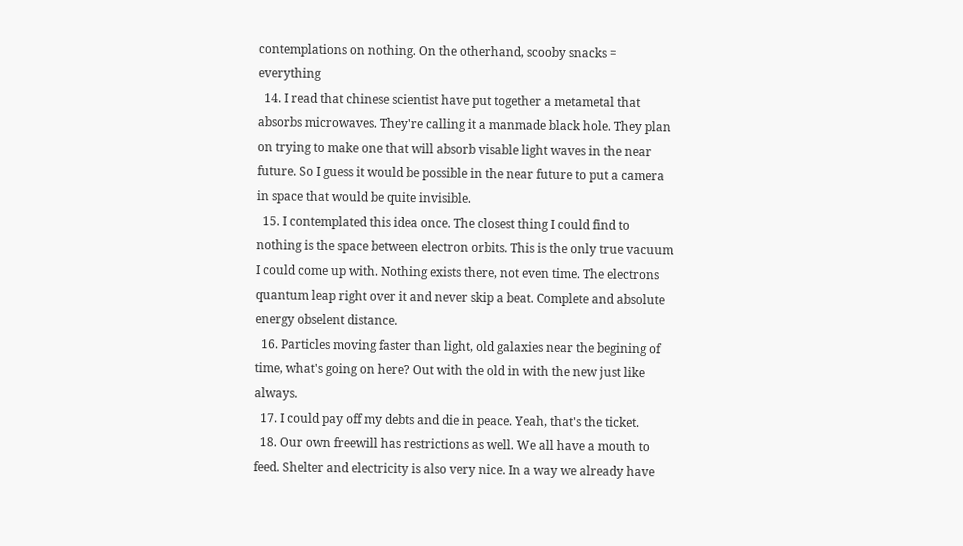contemplations on nothing. On the otherhand, scooby snacks = everything
  14. I read that chinese scientist have put together a metametal that absorbs microwaves. They're calling it a manmade black hole. They plan on trying to make one that will absorb visable light waves in the near future. So I guess it would be possible in the near future to put a camera in space that would be quite invisible.
  15. I contemplated this idea once. The closest thing I could find to nothing is the space between electron orbits. This is the only true vacuum I could come up with. Nothing exists there, not even time. The electrons quantum leap right over it and never skip a beat. Complete and absolute energy obselent distance.
  16. Particles moving faster than light, old galaxies near the begining of time, what's going on here? Out with the old in with the new just like always.
  17. I could pay off my debts and die in peace. Yeah, that's the ticket.
  18. Our own freewill has restrictions as well. We all have a mouth to feed. Shelter and electricity is also very nice. In a way we already have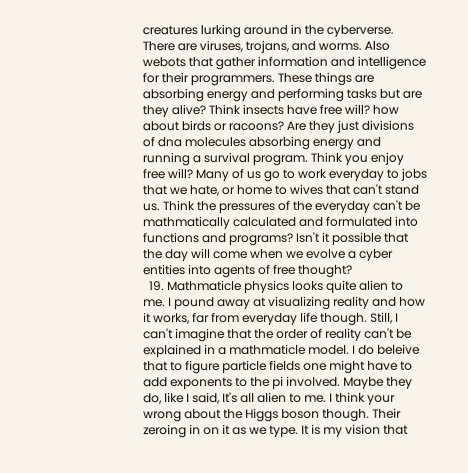creatures lurking around in the cyberverse. There are viruses, trojans, and worms. Also webots that gather information and intelligence for their programmers. These things are absorbing energy and performing tasks but are they alive? Think insects have free will? how about birds or racoons? Are they just divisions of dna molecules absorbing energy and running a survival program. Think you enjoy free will? Many of us go to work everyday to jobs that we hate, or home to wives that can't stand us. Think the pressures of the everyday can't be mathmatically calculated and formulated into functions and programs? Isn't it possible that the day will come when we evolve a cyber entities into agents of free thought?
  19. Mathmaticle physics looks quite alien to me. I pound away at visualizing reality and how it works, far from everyday life though. Still, I can't imagine that the order of reality can't be explained in a mathmaticle model. I do beleive that to figure particle fields one might have to add exponents to the pi involved. Maybe they do, like I said, It's all alien to me. I think your wrong about the Higgs boson though. Their zeroing in on it as we type. It is my vision that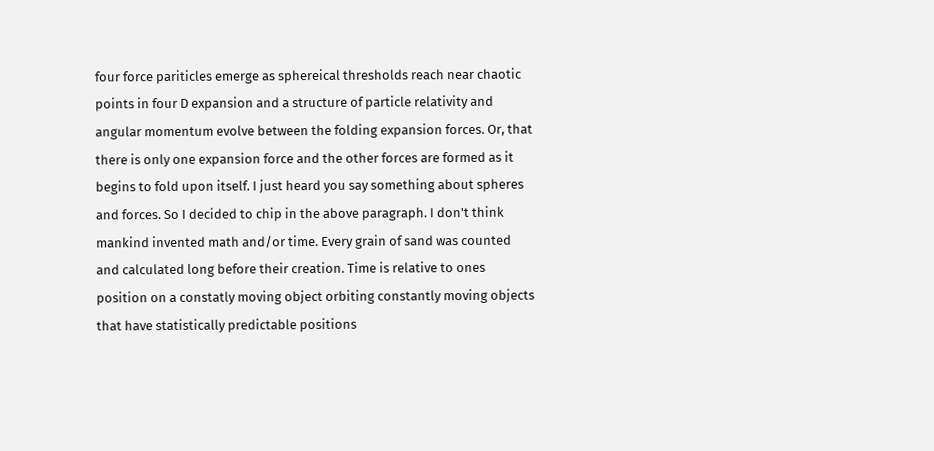four force pariticles emerge as sphereical thresholds reach near chaotic points in four D expansion and a structure of particle relativity and angular momentum evolve between the folding expansion forces. Or, that there is only one expansion force and the other forces are formed as it begins to fold upon itself. I just heard you say something about spheres and forces. So I decided to chip in the above paragraph. I don't think mankind invented math and/or time. Every grain of sand was counted and calculated long before their creation. Time is relative to ones position on a constatly moving object orbiting constantly moving objects that have statistically predictable positions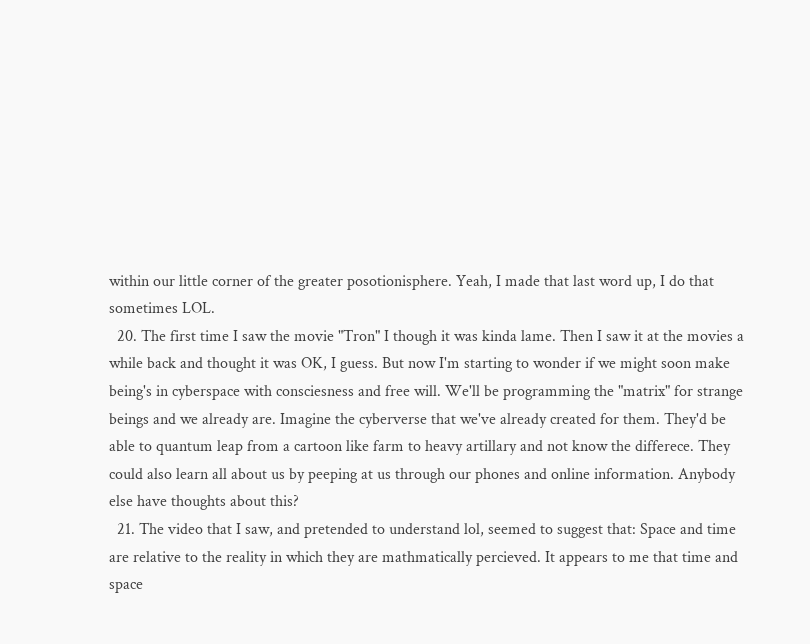within our little corner of the greater posotionisphere. Yeah, I made that last word up, I do that sometimes LOL.
  20. The first time I saw the movie "Tron" I though it was kinda lame. Then I saw it at the movies a while back and thought it was OK, I guess. But now I'm starting to wonder if we might soon make being's in cyberspace with consciesness and free will. We'll be programming the "matrix" for strange beings and we already are. Imagine the cyberverse that we've already created for them. They'd be able to quantum leap from a cartoon like farm to heavy artillary and not know the differece. They could also learn all about us by peeping at us through our phones and online information. Anybody else have thoughts about this?
  21. The video that I saw, and pretended to understand lol, seemed to suggest that: Space and time are relative to the reality in which they are mathmatically percieved. It appears to me that time and space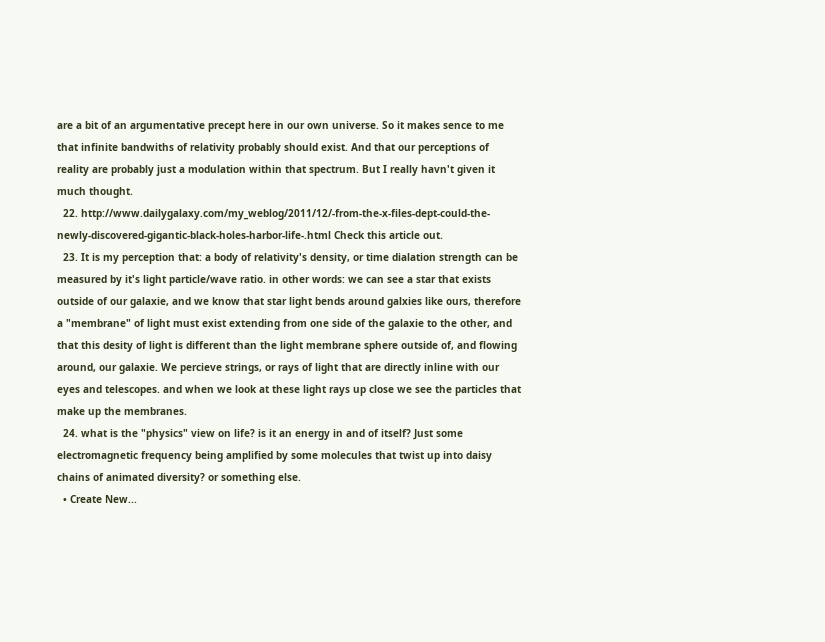are a bit of an argumentative precept here in our own universe. So it makes sence to me that infinite bandwiths of relativity probably should exist. And that our perceptions of reality are probably just a modulation within that spectrum. But I really havn't given it much thought.
  22. http://www.dailygalaxy.com/my_weblog/2011/12/-from-the-x-files-dept-could-the-newly-discovered-gigantic-black-holes-harbor-life-.html Check this article out.
  23. It is my perception that: a body of relativity's density, or time dialation strength can be measured by it's light particle/wave ratio. in other words: we can see a star that exists outside of our galaxie, and we know that star light bends around galxies like ours, therefore a "membrane" of light must exist extending from one side of the galaxie to the other, and that this desity of light is different than the light membrane sphere outside of, and flowing around, our galaxie. We percieve strings, or rays of light that are directly inline with our eyes and telescopes. and when we look at these light rays up close we see the particles that make up the membranes.
  24. what is the "physics" view on life? is it an energy in and of itself? Just some electromagnetic frequency being amplified by some molecules that twist up into daisy chains of animated diversity? or something else.
  • Create New...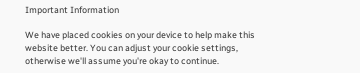Important Information

We have placed cookies on your device to help make this website better. You can adjust your cookie settings, otherwise we'll assume you're okay to continue.